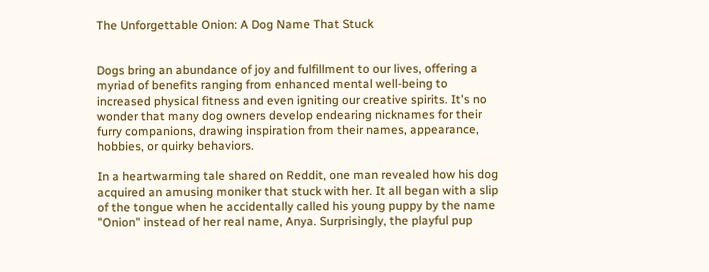The Unforgettable Onion: A Dog Name That Stuck


Dogs bring an abundance of joy and fulfillment to our lives, offering a myriad of benefits ranging from enhanced mental well-being to increased physical fitness and even igniting our creative spirits. It's no wonder that many dog owners develop endearing nicknames for their furry companions, drawing inspiration from their names, appearance, hobbies, or quirky behaviors.

In a heartwarming tale shared on Reddit, one man revealed how his dog acquired an amusing moniker that stuck with her. It all began with a slip of the tongue when he accidentally called his young puppy by the name "Onion" instead of her real name, Anya. Surprisingly, the playful pup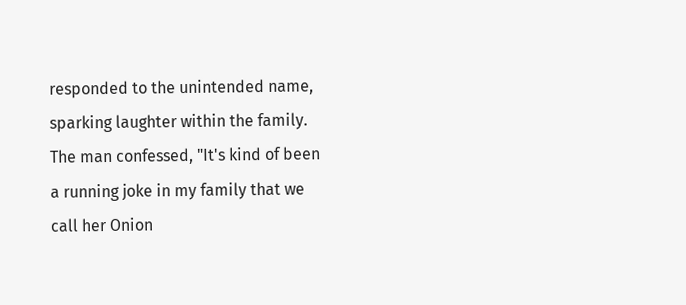responded to the unintended name, sparking laughter within the family. The man confessed, "It's kind of been a running joke in my family that we call her Onion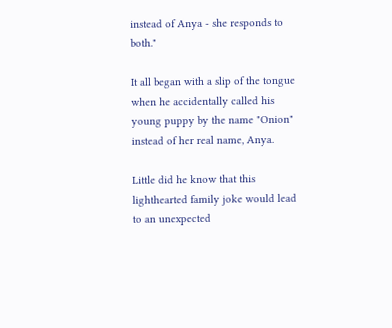instead of Anya - she responds to both."

It all began with a slip of the tongue when he accidentally called his young puppy by the name "Onion" instead of her real name, Anya.

Little did he know that this lighthearted family joke would lead to an unexpected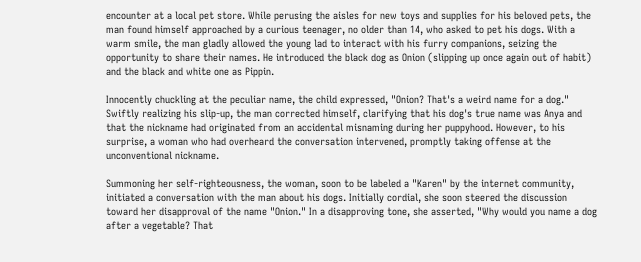encounter at a local pet store. While perusing the aisles for new toys and supplies for his beloved pets, the man found himself approached by a curious teenager, no older than 14, who asked to pet his dogs. With a warm smile, the man gladly allowed the young lad to interact with his furry companions, seizing the opportunity to share their names. He introduced the black dog as Onion (slipping up once again out of habit) and the black and white one as Pippin.

Innocently chuckling at the peculiar name, the child expressed, "Onion? That's a weird name for a dog." Swiftly realizing his slip-up, the man corrected himself, clarifying that his dog's true name was Anya and that the nickname had originated from an accidental misnaming during her puppyhood. However, to his surprise, a woman who had overheard the conversation intervened, promptly taking offense at the unconventional nickname.

Summoning her self-righteousness, the woman, soon to be labeled a "Karen" by the internet community, initiated a conversation with the man about his dogs. Initially cordial, she soon steered the discussion toward her disapproval of the name "Onion." In a disapproving tone, she asserted, "Why would you name a dog after a vegetable? That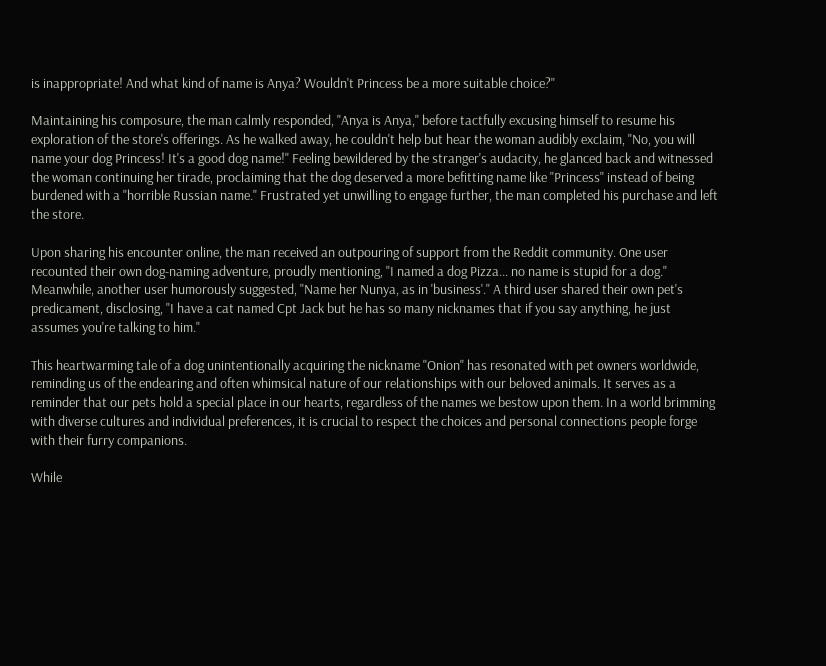is inappropriate! And what kind of name is Anya? Wouldn't Princess be a more suitable choice?"

Maintaining his composure, the man calmly responded, "Anya is Anya," before tactfully excusing himself to resume his exploration of the store's offerings. As he walked away, he couldn't help but hear the woman audibly exclaim, "No, you will name your dog Princess! It's a good dog name!" Feeling bewildered by the stranger's audacity, he glanced back and witnessed the woman continuing her tirade, proclaiming that the dog deserved a more befitting name like "Princess" instead of being burdened with a "horrible Russian name." Frustrated yet unwilling to engage further, the man completed his purchase and left the store.

Upon sharing his encounter online, the man received an outpouring of support from the Reddit community. One user recounted their own dog-naming adventure, proudly mentioning, "I named a dog Pizza... no name is stupid for a dog." Meanwhile, another user humorously suggested, "Name her Nunya, as in 'business'." A third user shared their own pet's predicament, disclosing, "I have a cat named Cpt Jack but he has so many nicknames that if you say anything, he just assumes you're talking to him."

This heartwarming tale of a dog unintentionally acquiring the nickname "Onion" has resonated with pet owners worldwide, reminding us of the endearing and often whimsical nature of our relationships with our beloved animals. It serves as a reminder that our pets hold a special place in our hearts, regardless of the names we bestow upon them. In a world brimming with diverse cultures and individual preferences, it is crucial to respect the choices and personal connections people forge with their furry companions.

While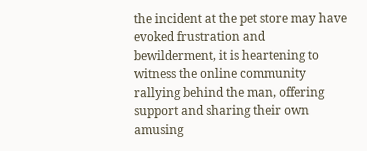the incident at the pet store may have evoked frustration and bewilderment, it is heartening to witness the online community rallying behind the man, offering support and sharing their own amusing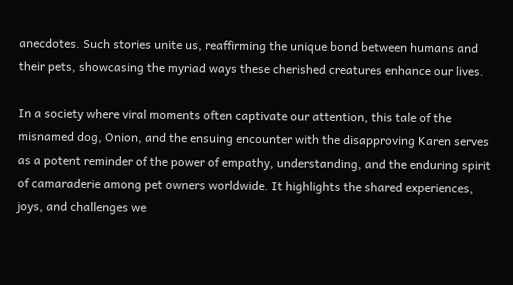anecdotes. Such stories unite us, reaffirming the unique bond between humans and their pets, showcasing the myriad ways these cherished creatures enhance our lives.

In a society where viral moments often captivate our attention, this tale of the misnamed dog, Onion, and the ensuing encounter with the disapproving Karen serves as a potent reminder of the power of empathy, understanding, and the enduring spirit of camaraderie among pet owners worldwide. It highlights the shared experiences, joys, and challenges we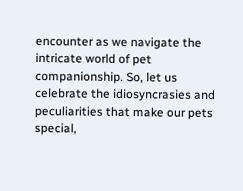encounter as we navigate the intricate world of pet companionship. So, let us celebrate the idiosyncrasies and peculiarities that make our pets special,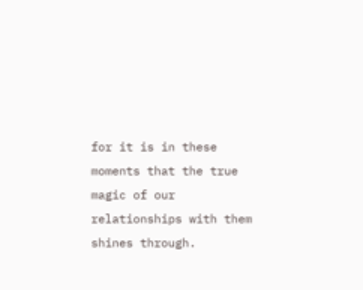for it is in these moments that the true magic of our relationships with them shines through.